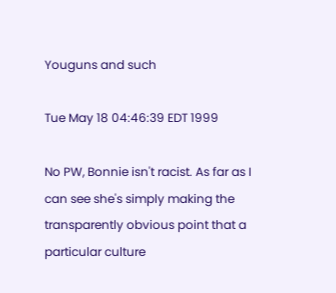Youguns and such

Tue May 18 04:46:39 EDT 1999

No PW, Bonnie isn't racist. As far as I can see she's simply making the
transparently obvious point that a particular culture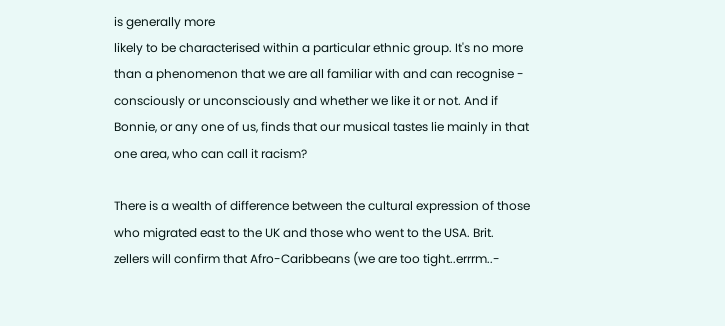is generally more
likely to be characterised within a particular ethnic group. It's no more
than a phenomenon that we are all familiar with and can recognise -
consciously or unconsciously and whether we like it or not. And if
Bonnie, or any one of us, finds that our musical tastes lie mainly in that
one area, who can call it racism?

There is a wealth of difference between the cultural expression of those
who migrated east to the UK and those who went to the USA. Brit.
zellers will confirm that Afro-Caribbeans (we are too tight..errrm..-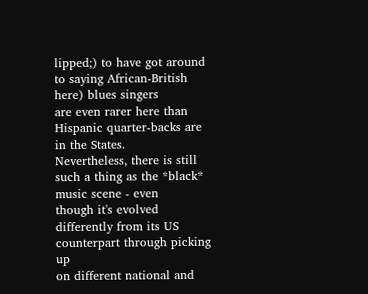lipped;) to have got around to saying African-British here) blues singers
are even rarer here than Hispanic quarter-backs are in the States.
Nevertheless, there is still such a thing as the *black* music scene - even
though it's evolved differently from its US counterpart through picking up
on different national and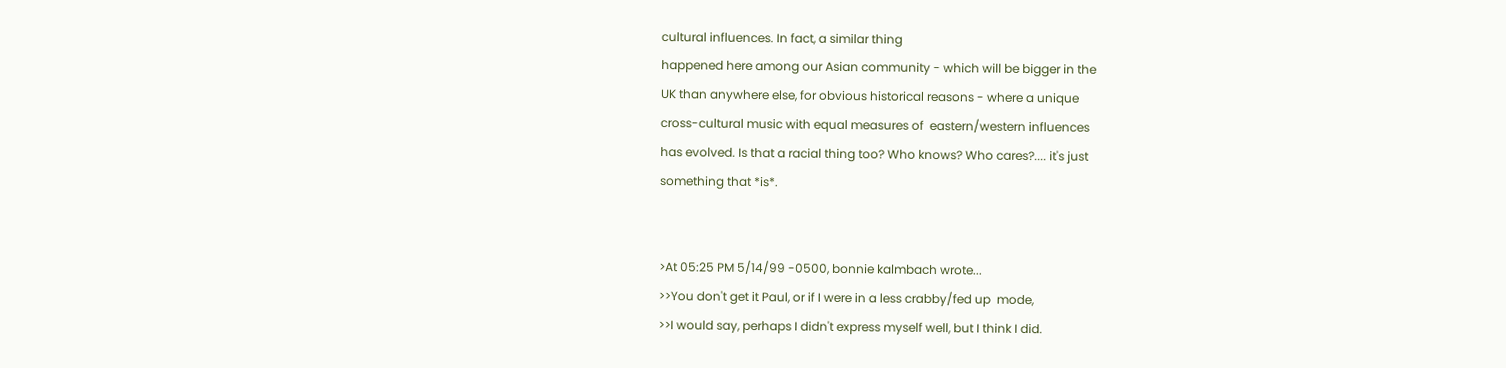cultural influences. In fact, a similar thing
happened here among our Asian community - which will be bigger in the
UK than anywhere else, for obvious historical reasons - where a unique
cross-cultural music with equal measures of  eastern/western influences
has evolved. Is that a racial thing too? Who knows? Who cares?.... it's just
something that *is*.


>At 05:25 PM 5/14/99 -0500, bonnie kalmbach wrote...
>>You don't get it Paul, or if I were in a less crabby/fed up  mode,
>>I would say, perhaps I didn't express myself well, but I think I did.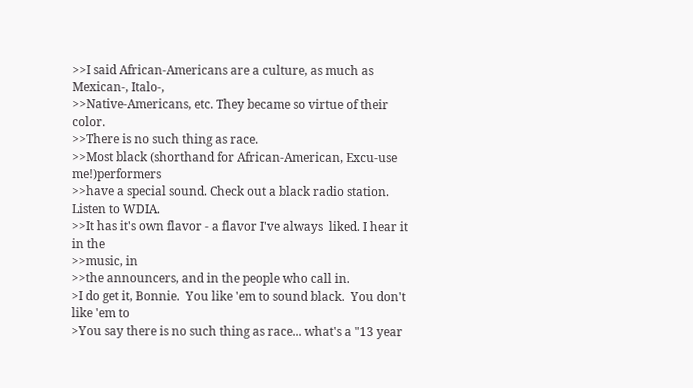>>I said African-Americans are a culture, as much as Mexican-, Italo-,
>>Native-Americans, etc. They became so virtue of their color.
>>There is no such thing as race.
>>Most black (shorthand for African-American, Excu-use me!)performers
>>have a special sound. Check out a black radio station. Listen to WDIA.
>>It has it's own flavor - a flavor I've always  liked. I hear it in the
>>music, in
>>the announcers, and in the people who call in.
>I do get it, Bonnie.  You like 'em to sound black.  You don't like 'em to
>You say there is no such thing as race... what's a "13 year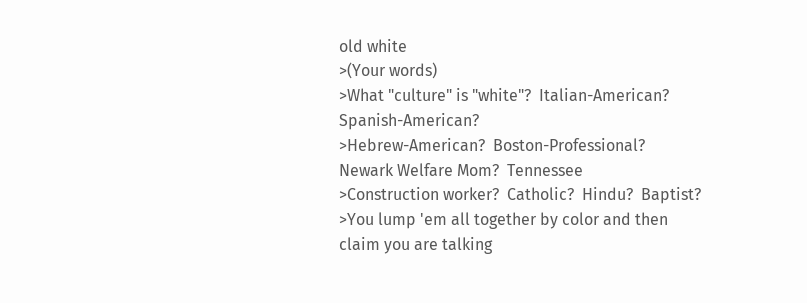old white
>(Your words)
>What "culture" is "white"?  Italian-American?  Spanish-American?
>Hebrew-American?  Boston-Professional?  Newark Welfare Mom?  Tennessee
>Construction worker?  Catholic?  Hindu?  Baptist?
>You lump 'em all together by color and then claim you are talking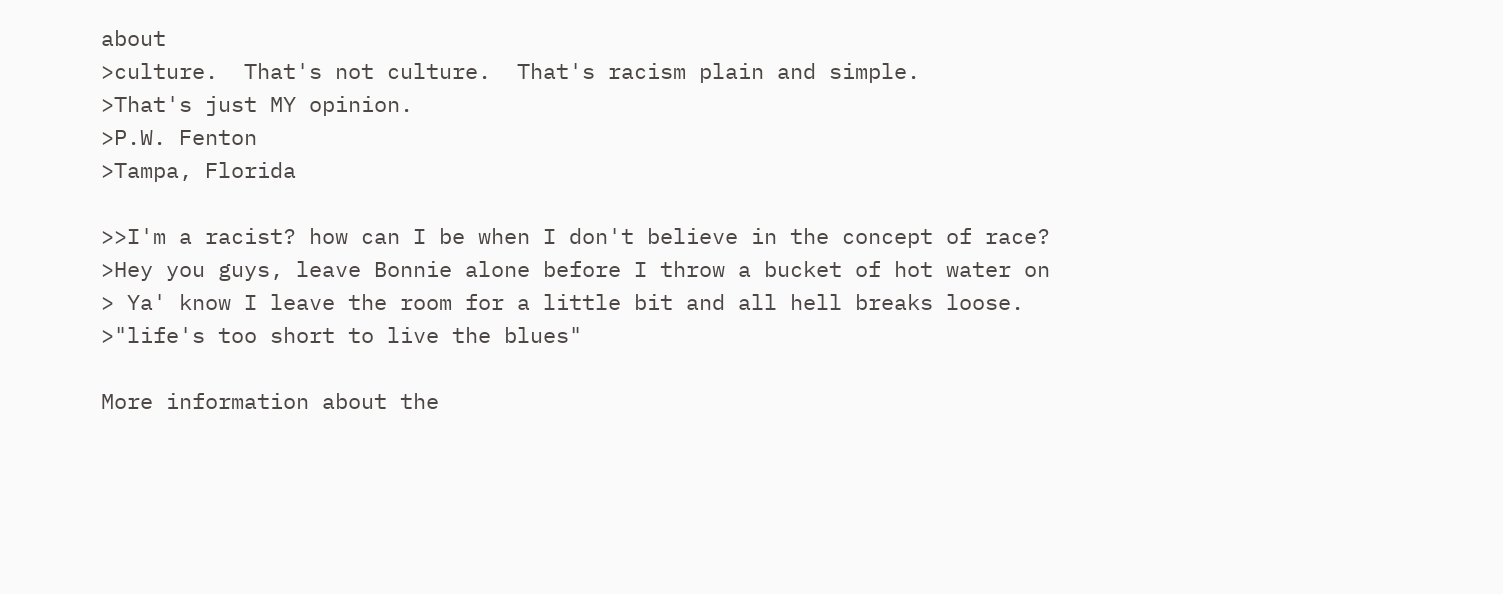about
>culture.  That's not culture.  That's racism plain and simple.
>That's just MY opinion.
>P.W. Fenton
>Tampa, Florida

>>I'm a racist? how can I be when I don't believe in the concept of race?
>Hey you guys, leave Bonnie alone before I throw a bucket of hot water on
> Ya' know I leave the room for a little bit and all hell breaks loose.
>"life's too short to live the blues"

More information about the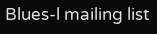Blues-l mailing list